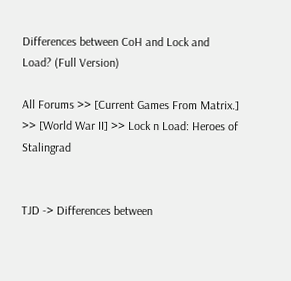Differences between CoH and Lock and Load? (Full Version)

All Forums >> [Current Games From Matrix.] >> [World War II] >> Lock n Load: Heroes of Stalingrad


TJD -> Differences between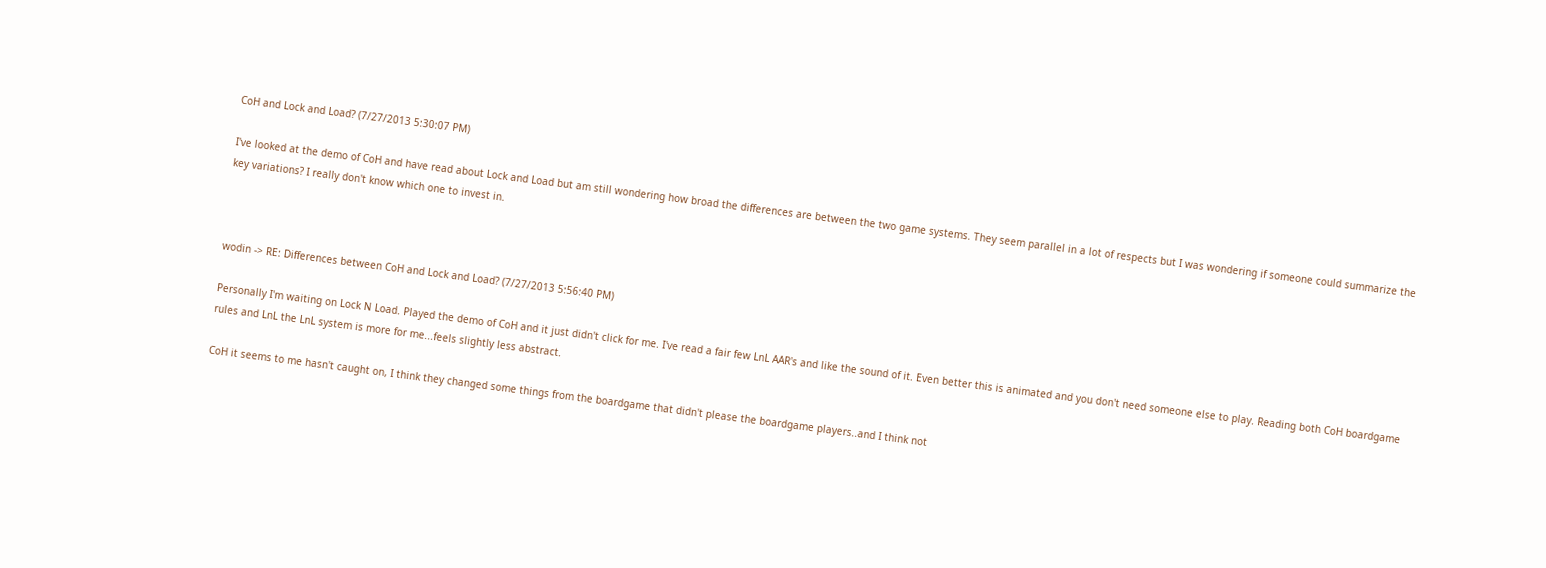CoH and Lock and Load? (7/27/2013 5:30:07 PM)

I've looked at the demo of CoH and have read about Lock and Load but am still wondering how broad the differences are between the two game systems. They seem parallel in a lot of respects but I was wondering if someone could summarize the key variations? I really don't know which one to invest in.



wodin -> RE: Differences between CoH and Lock and Load? (7/27/2013 5:56:40 PM)

Personally I'm waiting on Lock N Load. Played the demo of CoH and it just didn't click for me. I've read a fair few LnL AAR's and like the sound of it. Even better this is animated and you don't need someone else to play. Reading both CoH boardgame rules and LnL the LnL system is more for me...feels slightly less abstract.

CoH it seems to me hasn't caught on, I think they changed some things from the boardgame that didn't please the boardgame players..and I think not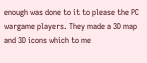enough was done to it to please the PC wargame players. They made a 3D map and 3D icons which to me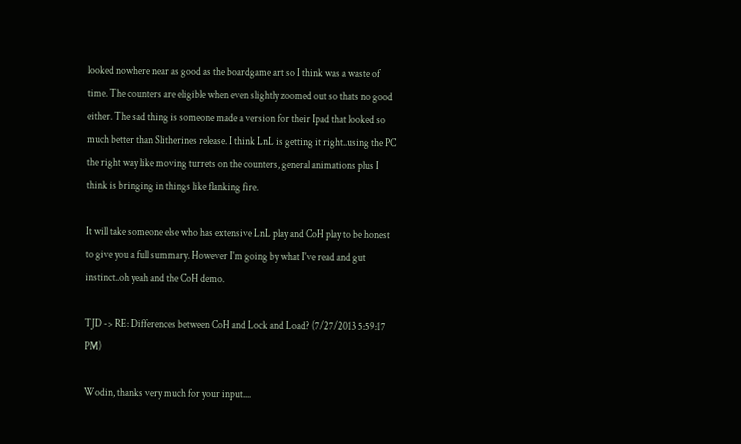looked nowhere near as good as the boardgame art so I think was a waste of time. The counters are eligible when even slightly zoomed out so thats no good either. The sad thing is someone made a version for their Ipad that looked so much better than Slitherines release. I think LnL is getting it right..using the PC the right way like moving turrets on the counters, general animations plus I think is bringing in things like flanking fire.

It will take someone else who has extensive LnL play and CoH play to be honest to give you a full summary. However I'm going by what I've read and gut instinct..oh yeah and the CoH demo.

TJD -> RE: Differences between CoH and Lock and Load? (7/27/2013 5:59:17 PM)

Wodin, thanks very much for your input....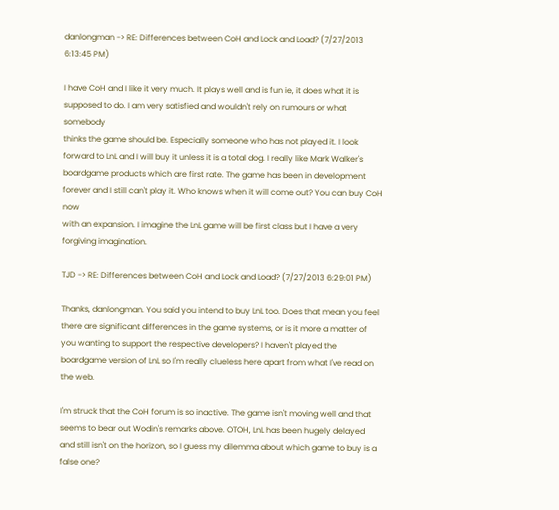danlongman -> RE: Differences between CoH and Lock and Load? (7/27/2013 6:13:45 PM)

I have CoH and I like it very much. It plays well and is fun ie, it does what it is supposed to do. I am very satisfied and wouldn't rely on rumours or what somebody
thinks the game should be. Especially someone who has not played it. I look forward to LnL and I will buy it unless it is a total dog. I really like Mark Walker's
boardgame products which are first rate. The game has been in development forever and I still can't play it. Who knows when it will come out? You can buy CoH now
with an expansion. I imagine the LnL game will be first class but I have a very forgiving imagination.

TJD -> RE: Differences between CoH and Lock and Load? (7/27/2013 6:29:01 PM)

Thanks, danlongman. You said you intend to buy LnL too. Does that mean you feel there are significant differences in the game systems, or is it more a matter of you wanting to support the respective developers? I haven't played the boardgame version of LnL so I'm really clueless here apart from what I've read on the web.

I'm struck that the CoH forum is so inactive. The game isn't moving well and that seems to bear out Wodin's remarks above. OTOH, LnL has been hugely delayed and still isn't on the horizon, so I guess my dilemma about which game to buy is a false one?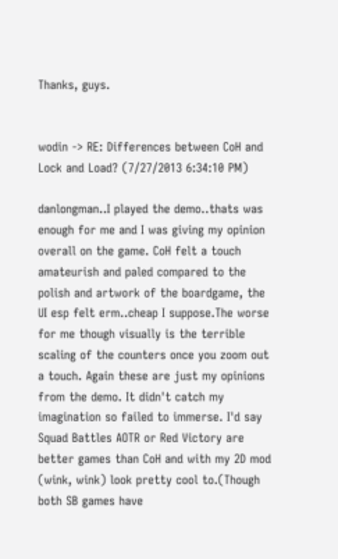Thanks, guys.


wodin -> RE: Differences between CoH and Lock and Load? (7/27/2013 6:34:10 PM)

danlongman..I played the demo..thats was enough for me and I was giving my opinion overall on the game. CoH felt a touch amateurish and paled compared to the polish and artwork of the boardgame, the UI esp felt erm..cheap I suppose.The worse for me though visually is the terrible scaling of the counters once you zoom out a touch. Again these are just my opinions from the demo. It didn't catch my imagination so failed to immerse. I'd say Squad Battles AOTR or Red Victory are better games than CoH and with my 2D mod (wink, wink) look pretty cool to.(Though both SB games have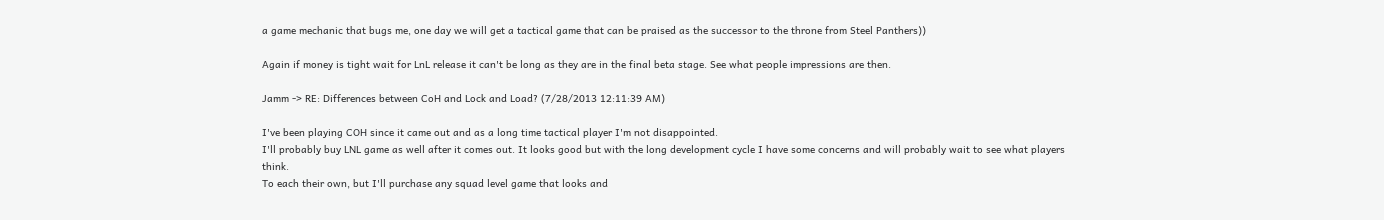a game mechanic that bugs me, one day we will get a tactical game that can be praised as the successor to the throne from Steel Panthers))

Again if money is tight wait for LnL release it can't be long as they are in the final beta stage. See what people impressions are then.

Jamm -> RE: Differences between CoH and Lock and Load? (7/28/2013 12:11:39 AM)

I've been playing COH since it came out and as a long time tactical player I'm not disappointed.
I'll probably buy LNL game as well after it comes out. It looks good but with the long development cycle I have some concerns and will probably wait to see what players think.
To each their own, but I'll purchase any squad level game that looks and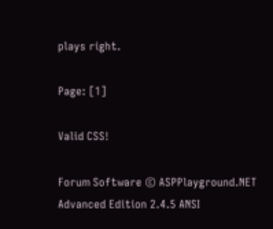plays right.

Page: [1]

Valid CSS!

Forum Software © ASPPlayground.NET Advanced Edition 2.4.5 ANSI